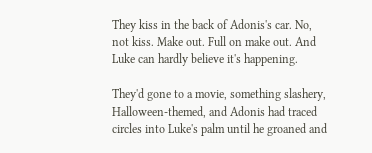They kiss in the back of Adonis's car. No, not kiss. Make out. Full on make out. And Luke can hardly believe it's happening.

They'd gone to a movie, something slashery, Halloween-themed, and Adonis had traced circles into Luke's palm until he groaned and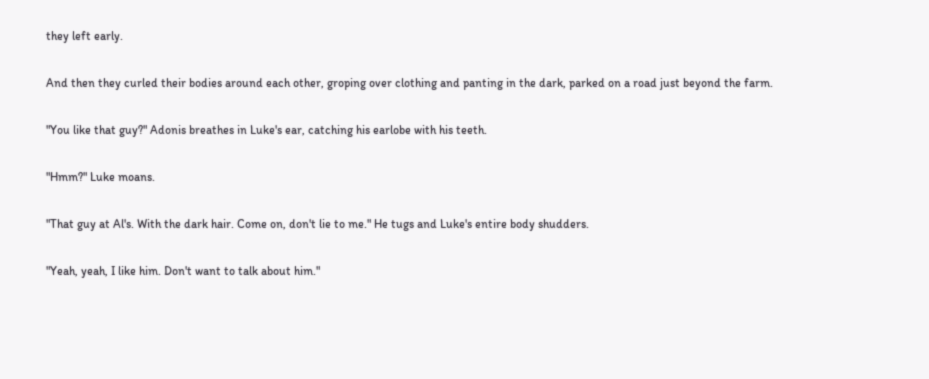they left early.

And then they curled their bodies around each other, groping over clothing and panting in the dark, parked on a road just beyond the farm.

"You like that guy?" Adonis breathes in Luke's ear, catching his earlobe with his teeth.

"Hmm?" Luke moans.

"That guy at Al's. With the dark hair. Come on, don't lie to me." He tugs and Luke's entire body shudders.

"Yeah, yeah, I like him. Don't want to talk about him."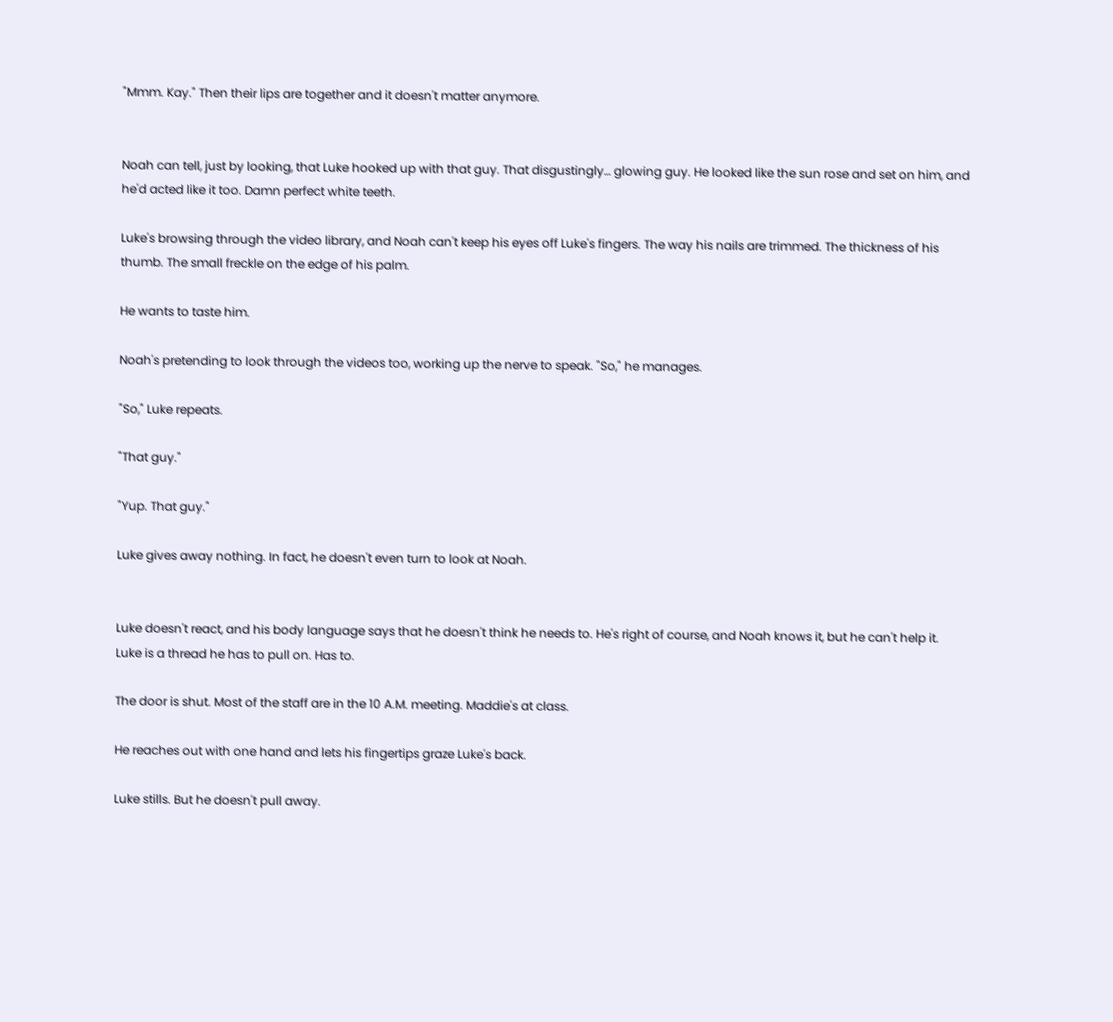"Mmm. Kay." Then their lips are together and it doesn't matter anymore.


Noah can tell, just by looking, that Luke hooked up with that guy. That disgustingly… glowing guy. He looked like the sun rose and set on him, and he'd acted like it too. Damn perfect white teeth.

Luke's browsing through the video library, and Noah can't keep his eyes off Luke's fingers. The way his nails are trimmed. The thickness of his thumb. The small freckle on the edge of his palm.

He wants to taste him.

Noah's pretending to look through the videos too, working up the nerve to speak. "So," he manages.

"So," Luke repeats.

"That guy."

"Yup. That guy."

Luke gives away nothing. In fact, he doesn't even turn to look at Noah.


Luke doesn't react, and his body language says that he doesn't think he needs to. He's right of course, and Noah knows it, but he can't help it. Luke is a thread he has to pull on. Has to.

The door is shut. Most of the staff are in the 10 A.M. meeting. Maddie's at class.

He reaches out with one hand and lets his fingertips graze Luke's back.

Luke stills. But he doesn't pull away.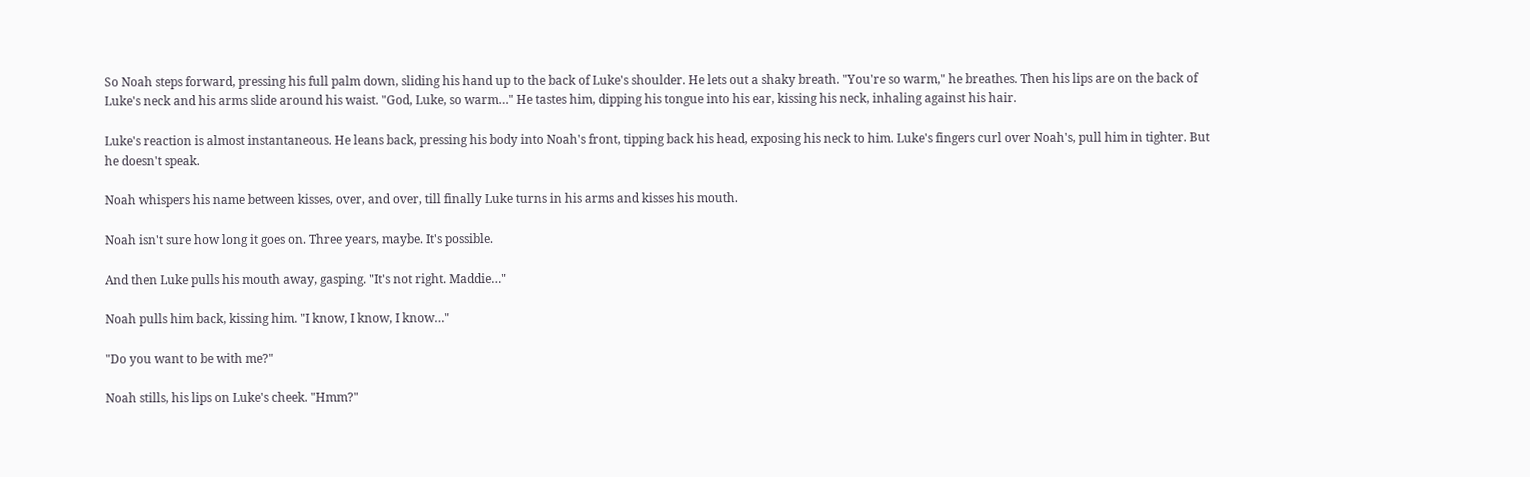So Noah steps forward, pressing his full palm down, sliding his hand up to the back of Luke's shoulder. He lets out a shaky breath. "You're so warm," he breathes. Then his lips are on the back of Luke's neck and his arms slide around his waist. "God, Luke, so warm…" He tastes him, dipping his tongue into his ear, kissing his neck, inhaling against his hair.

Luke's reaction is almost instantaneous. He leans back, pressing his body into Noah's front, tipping back his head, exposing his neck to him. Luke's fingers curl over Noah's, pull him in tighter. But he doesn't speak.

Noah whispers his name between kisses, over, and over, till finally Luke turns in his arms and kisses his mouth.

Noah isn't sure how long it goes on. Three years, maybe. It's possible.

And then Luke pulls his mouth away, gasping. "It's not right. Maddie…"

Noah pulls him back, kissing him. "I know, I know, I know…"

"Do you want to be with me?"

Noah stills, his lips on Luke's cheek. "Hmm?"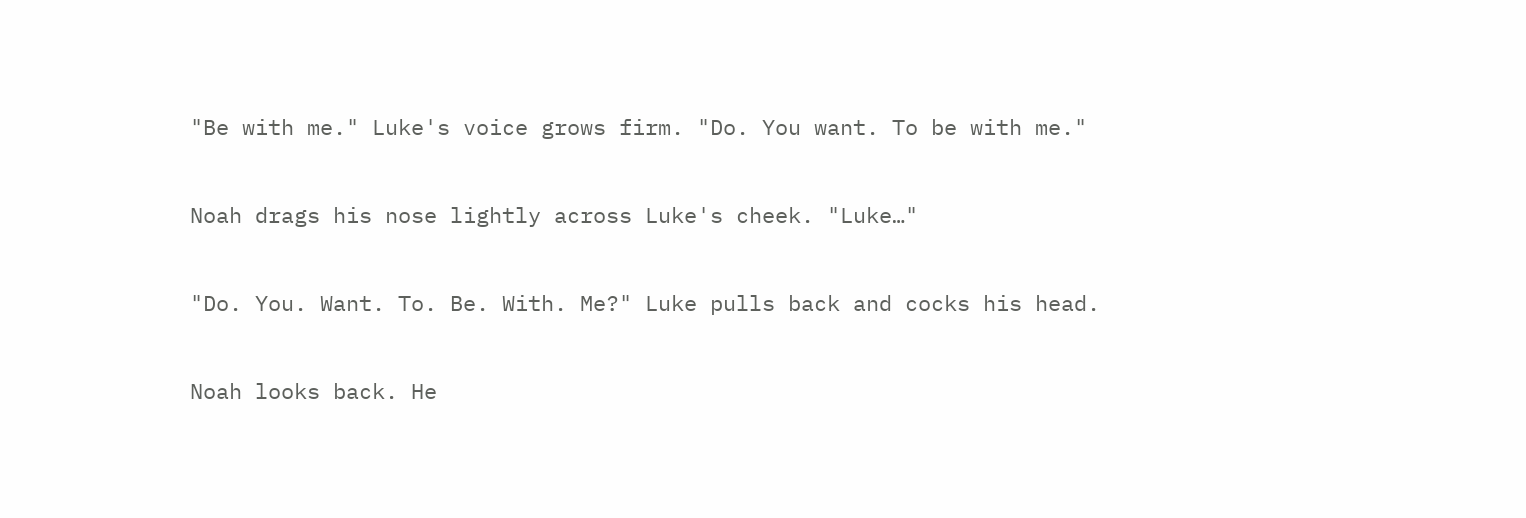"Be with me." Luke's voice grows firm. "Do. You want. To be with me."

Noah drags his nose lightly across Luke's cheek. "Luke…"

"Do. You. Want. To. Be. With. Me?" Luke pulls back and cocks his head.

Noah looks back. He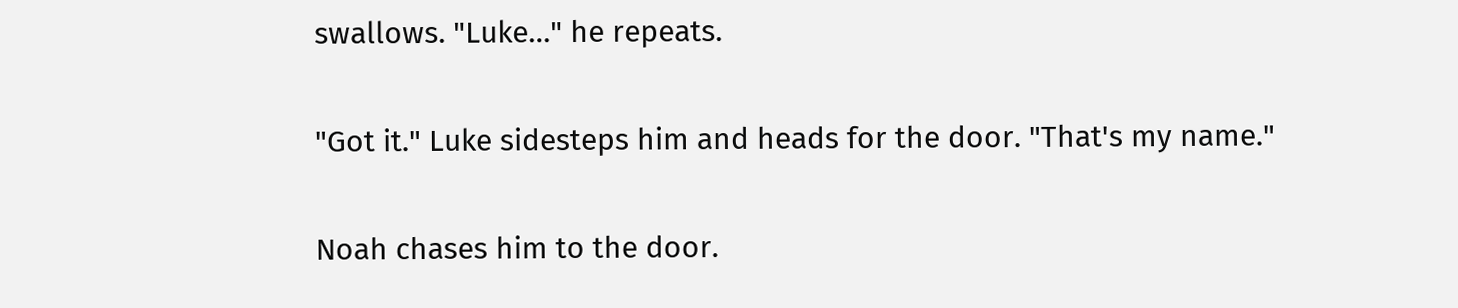swallows. "Luke…" he repeats.

"Got it." Luke sidesteps him and heads for the door. "That's my name."

Noah chases him to the door.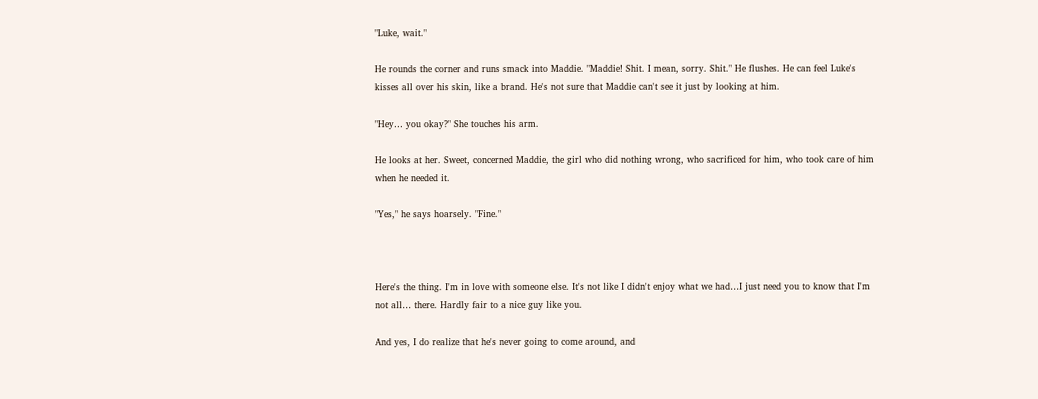"Luke, wait."

He rounds the corner and runs smack into Maddie. "Maddie! Shit. I mean, sorry. Shit." He flushes. He can feel Luke's kisses all over his skin, like a brand. He's not sure that Maddie can't see it just by looking at him.

"Hey… you okay?" She touches his arm.

He looks at her. Sweet, concerned Maddie, the girl who did nothing wrong, who sacrificed for him, who took care of him when he needed it.

"Yes," he says hoarsely. "Fine."



Here's the thing. I'm in love with someone else. It's not like I didn't enjoy what we had…I just need you to know that I'm not all… there. Hardly fair to a nice guy like you.

And yes, I do realize that he's never going to come around, and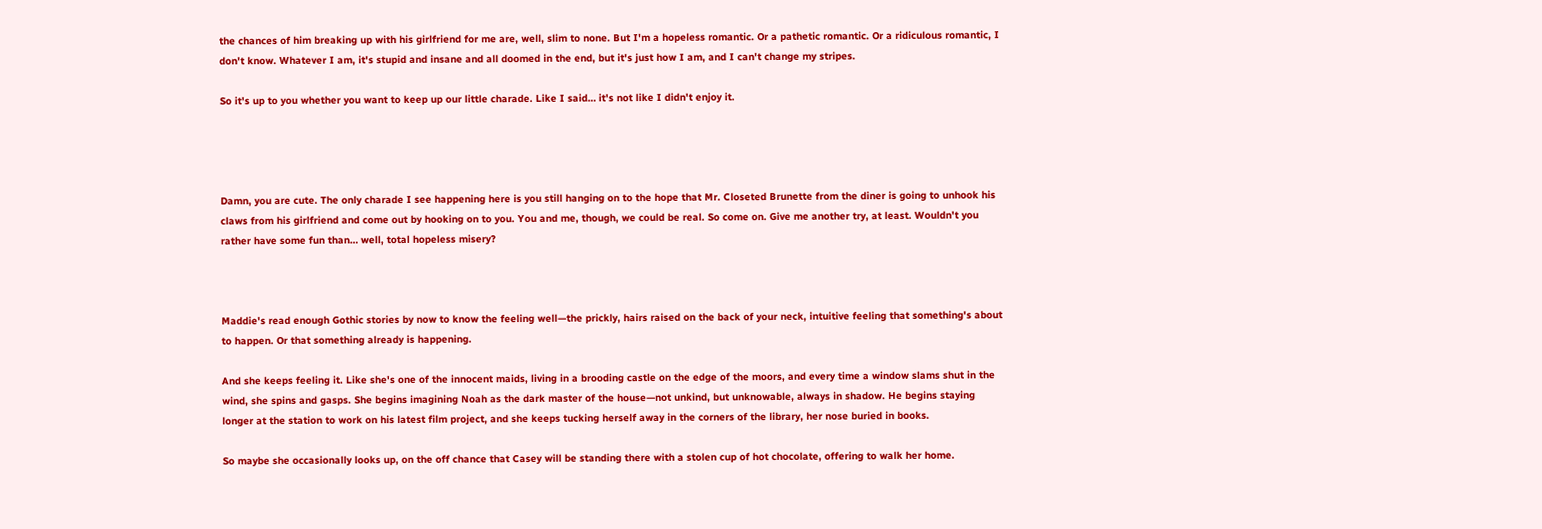the chances of him breaking up with his girlfriend for me are, well, slim to none. But I'm a hopeless romantic. Or a pathetic romantic. Or a ridiculous romantic, I don't know. Whatever I am, it's stupid and insane and all doomed in the end, but it's just how I am, and I can't change my stripes.

So it's up to you whether you want to keep up our little charade. Like I said… it's not like I didn't enjoy it.




Damn, you are cute. The only charade I see happening here is you still hanging on to the hope that Mr. Closeted Brunette from the diner is going to unhook his claws from his girlfriend and come out by hooking on to you. You and me, though, we could be real. So come on. Give me another try, at least. Wouldn't you rather have some fun than… well, total hopeless misery?



Maddie's read enough Gothic stories by now to know the feeling well—the prickly, hairs raised on the back of your neck, intuitive feeling that something's about to happen. Or that something already is happening.

And she keeps feeling it. Like she's one of the innocent maids, living in a brooding castle on the edge of the moors, and every time a window slams shut in the wind, she spins and gasps. She begins imagining Noah as the dark master of the house—not unkind, but unknowable, always in shadow. He begins staying longer at the station to work on his latest film project, and she keeps tucking herself away in the corners of the library, her nose buried in books.

So maybe she occasionally looks up, on the off chance that Casey will be standing there with a stolen cup of hot chocolate, offering to walk her home.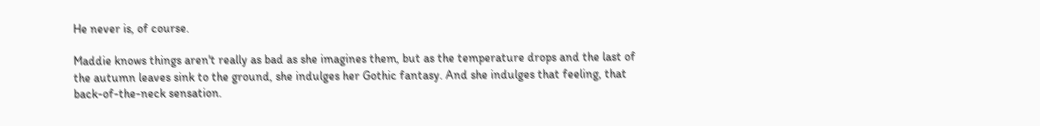He never is, of course.

Maddie knows things aren't really as bad as she imagines them, but as the temperature drops and the last of the autumn leaves sink to the ground, she indulges her Gothic fantasy. And she indulges that feeling, that back-of-the-neck sensation.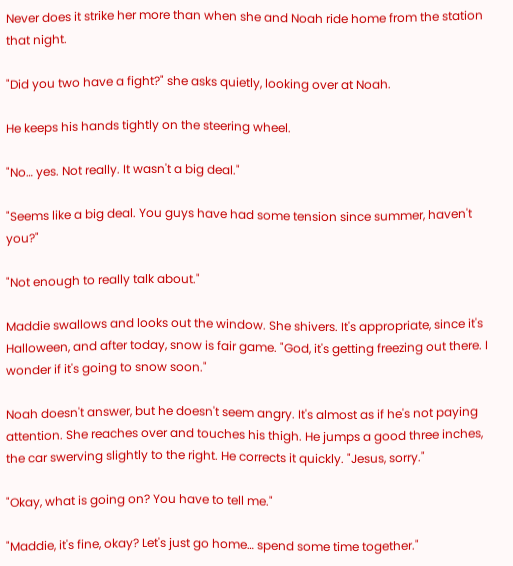Never does it strike her more than when she and Noah ride home from the station that night.

"Did you two have a fight?" she asks quietly, looking over at Noah.

He keeps his hands tightly on the steering wheel.

"No… yes. Not really. It wasn't a big deal."

"Seems like a big deal. You guys have had some tension since summer, haven't you?"

"Not enough to really talk about."

Maddie swallows and looks out the window. She shivers. It's appropriate, since it's Halloween, and after today, snow is fair game. "God, it's getting freezing out there. I wonder if it's going to snow soon."

Noah doesn't answer, but he doesn't seem angry. It's almost as if he's not paying attention. She reaches over and touches his thigh. He jumps a good three inches, the car swerving slightly to the right. He corrects it quickly. "Jesus, sorry."

"Okay, what is going on? You have to tell me."

"Maddie, it's fine, okay? Let's just go home… spend some time together."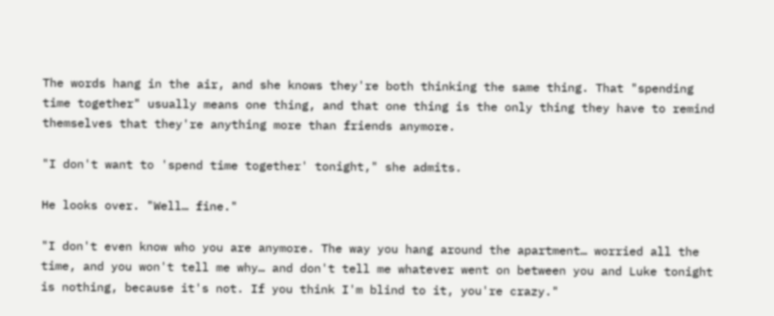The words hang in the air, and she knows they're both thinking the same thing. That "spending time together" usually means one thing, and that one thing is the only thing they have to remind themselves that they're anything more than friends anymore.

"I don't want to 'spend time together' tonight," she admits.

He looks over. "Well… fine."

"I don't even know who you are anymore. The way you hang around the apartment… worried all the time, and you won't tell me why… and don't tell me whatever went on between you and Luke tonight is nothing, because it's not. If you think I'm blind to it, you're crazy."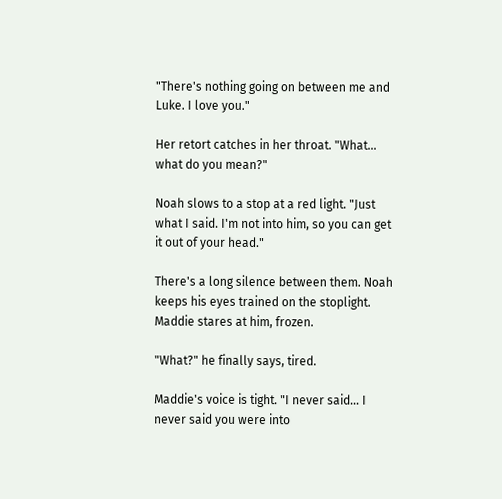"There's nothing going on between me and Luke. I love you."

Her retort catches in her throat. "What… what do you mean?"

Noah slows to a stop at a red light. "Just what I said. I'm not into him, so you can get it out of your head."

There's a long silence between them. Noah keeps his eyes trained on the stoplight. Maddie stares at him, frozen.

"What?" he finally says, tired.

Maddie's voice is tight. "I never said… I never said you were into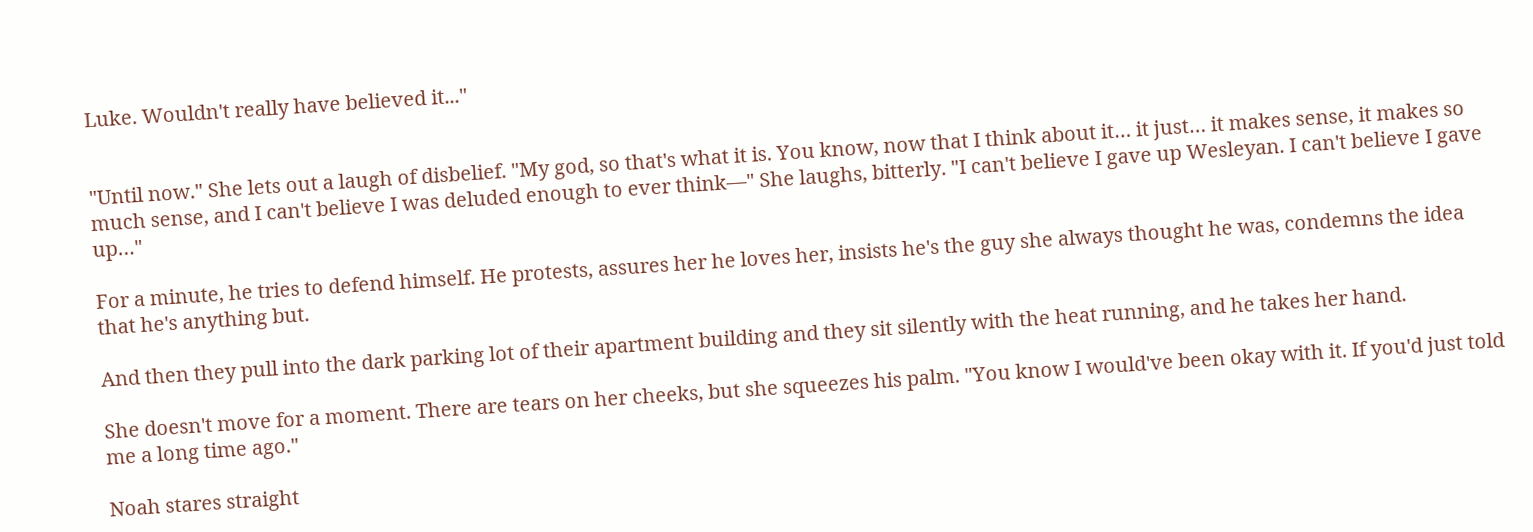Luke. Wouldn't really have believed it..."


"Until now." She lets out a laugh of disbelief. "My god, so that's what it is. You know, now that I think about it… it just… it makes sense, it makes so much sense, and I can't believe I was deluded enough to ever think—" She laughs, bitterly. "I can't believe I gave up Wesleyan. I can't believe I gave up…"

For a minute, he tries to defend himself. He protests, assures her he loves her, insists he's the guy she always thought he was, condemns the idea that he's anything but.

And then they pull into the dark parking lot of their apartment building and they sit silently with the heat running, and he takes her hand.

She doesn't move for a moment. There are tears on her cheeks, but she squeezes his palm. "You know I would've been okay with it. If you'd just told me a long time ago."

Noah stares straight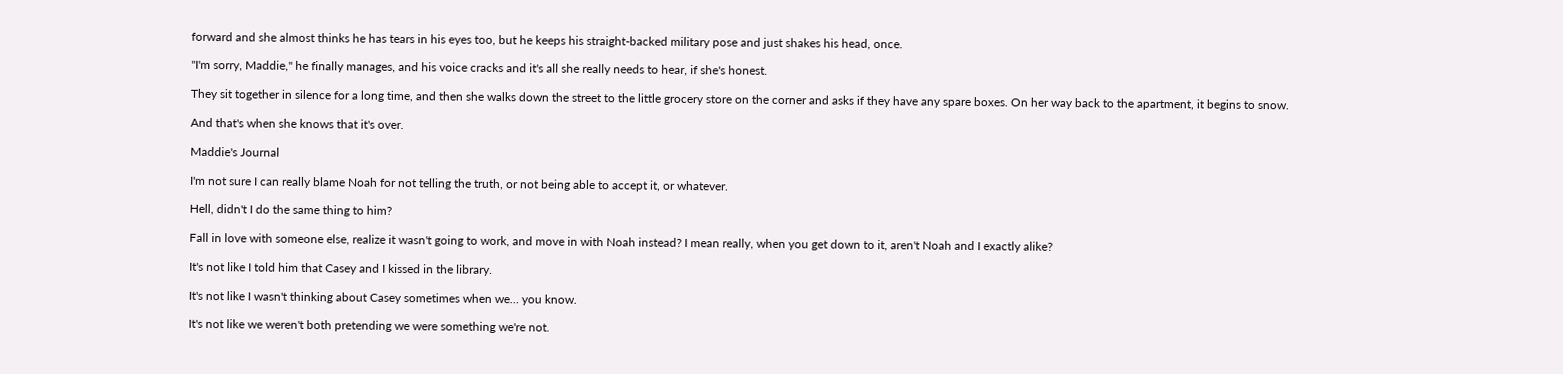forward and she almost thinks he has tears in his eyes too, but he keeps his straight-backed military pose and just shakes his head, once.

"I'm sorry, Maddie," he finally manages, and his voice cracks and it's all she really needs to hear, if she's honest.

They sit together in silence for a long time, and then she walks down the street to the little grocery store on the corner and asks if they have any spare boxes. On her way back to the apartment, it begins to snow.

And that's when she knows that it's over.

Maddie's Journal

I'm not sure I can really blame Noah for not telling the truth, or not being able to accept it, or whatever.

Hell, didn't I do the same thing to him?

Fall in love with someone else, realize it wasn't going to work, and move in with Noah instead? I mean really, when you get down to it, aren't Noah and I exactly alike?

It's not like I told him that Casey and I kissed in the library.

It's not like I wasn't thinking about Casey sometimes when we… you know.

It's not like we weren't both pretending we were something we're not.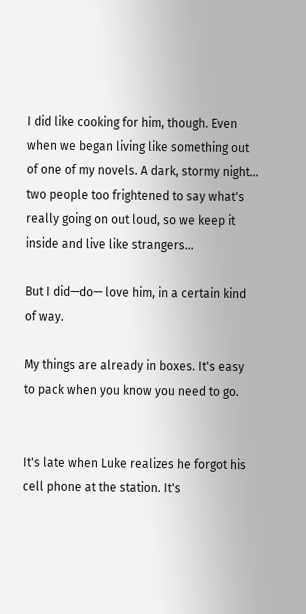I did like cooking for him, though. Even when we began living like something out of one of my novels. A dark, stormy night… two people too frightened to say what's really going on out loud, so we keep it inside and live like strangers…

But I did—do— love him, in a certain kind of way.

My things are already in boxes. It's easy to pack when you know you need to go.


It's late when Luke realizes he forgot his cell phone at the station. It's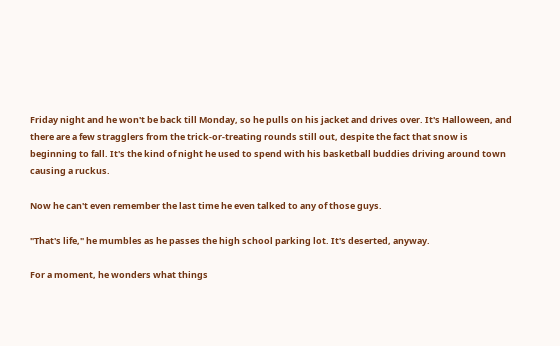Friday night and he won't be back till Monday, so he pulls on his jacket and drives over. It's Halloween, and there are a few stragglers from the trick-or-treating rounds still out, despite the fact that snow is beginning to fall. It's the kind of night he used to spend with his basketball buddies driving around town causing a ruckus.

Now he can't even remember the last time he even talked to any of those guys.

"That's life," he mumbles as he passes the high school parking lot. It's deserted, anyway.

For a moment, he wonders what things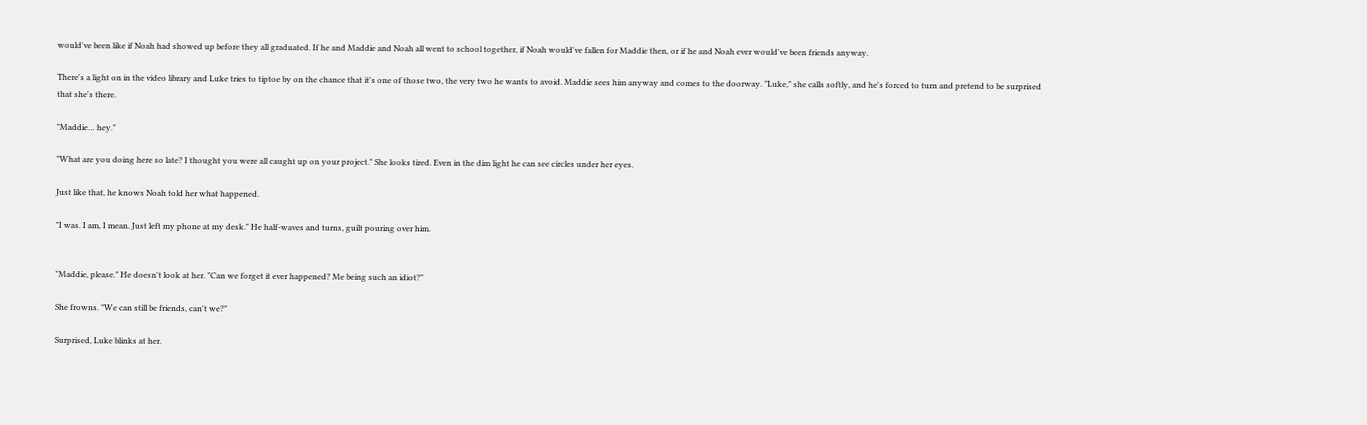would've been like if Noah had showed up before they all graduated. If he and Maddie and Noah all went to school together, if Noah would've fallen for Maddie then, or if he and Noah ever would've been friends anyway.

There's a light on in the video library and Luke tries to tiptoe by on the chance that it's one of those two, the very two he wants to avoid. Maddie sees him anyway and comes to the doorway. "Luke," she calls softly, and he's forced to turn and pretend to be surprised that she's there.

"Maddie… hey."

"What are you doing here so late? I thought you were all caught up on your project." She looks tired. Even in the dim light he can see circles under her eyes.

Just like that, he knows Noah told her what happened.

"I was. I am, I mean. Just left my phone at my desk." He half-waves and turns, guilt pouring over him.


"Maddie, please." He doesn't look at her. "Can we forget it ever happened? Me being such an idiot?"

She frowns. "We can still be friends, can't we?"

Surprised, Luke blinks at her.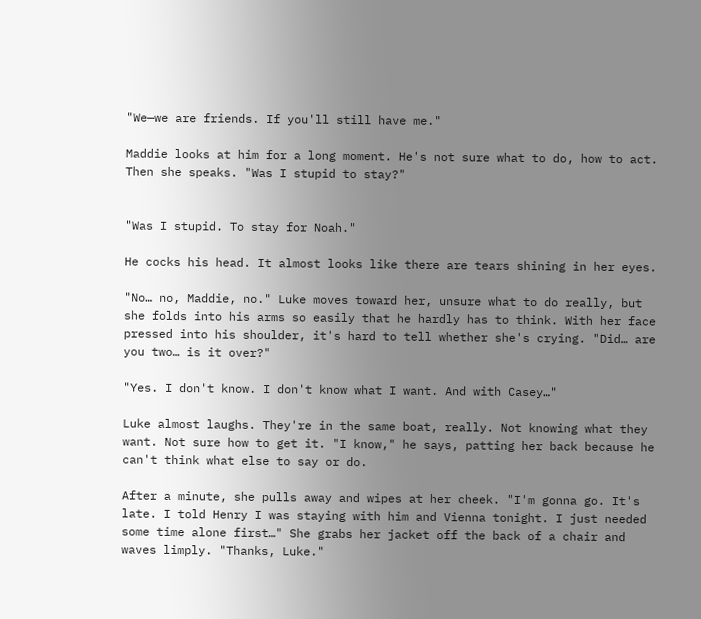"We—we are friends. If you'll still have me."

Maddie looks at him for a long moment. He's not sure what to do, how to act. Then she speaks. "Was I stupid to stay?"


"Was I stupid. To stay for Noah."

He cocks his head. It almost looks like there are tears shining in her eyes.

"No… no, Maddie, no." Luke moves toward her, unsure what to do really, but she folds into his arms so easily that he hardly has to think. With her face pressed into his shoulder, it's hard to tell whether she's crying. "Did… are you two… is it over?"

"Yes. I don't know. I don't know what I want. And with Casey…"

Luke almost laughs. They're in the same boat, really. Not knowing what they want. Not sure how to get it. "I know," he says, patting her back because he can't think what else to say or do.

After a minute, she pulls away and wipes at her cheek. "I'm gonna go. It's late. I told Henry I was staying with him and Vienna tonight. I just needed some time alone first…" She grabs her jacket off the back of a chair and waves limply. "Thanks, Luke."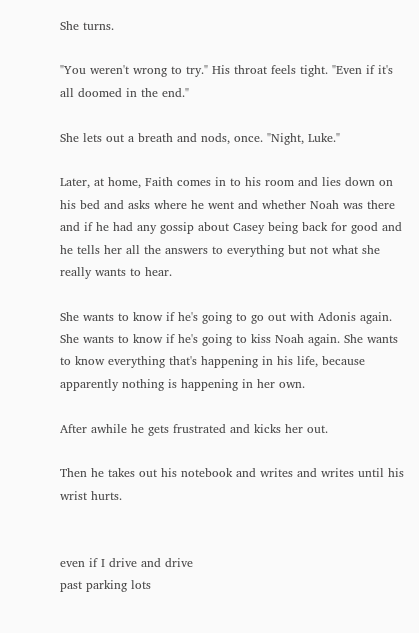She turns.

"You weren't wrong to try." His throat feels tight. "Even if it's all doomed in the end."

She lets out a breath and nods, once. "Night, Luke."

Later, at home, Faith comes in to his room and lies down on his bed and asks where he went and whether Noah was there and if he had any gossip about Casey being back for good and he tells her all the answers to everything but not what she really wants to hear.

She wants to know if he's going to go out with Adonis again. She wants to know if he's going to kiss Noah again. She wants to know everything that's happening in his life, because apparently nothing is happening in her own.

After awhile he gets frustrated and kicks her out.

Then he takes out his notebook and writes and writes until his wrist hurts.


even if I drive and drive
past parking lots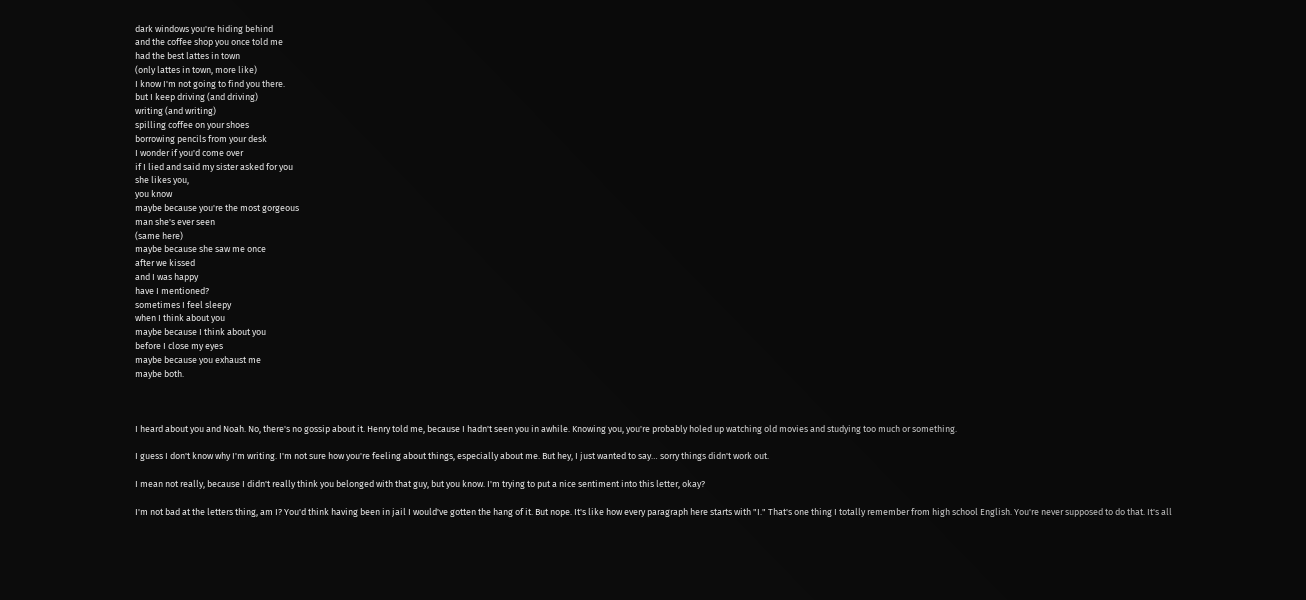dark windows you're hiding behind
and the coffee shop you once told me
had the best lattes in town
(only lattes in town, more like)
I know I'm not going to find you there.
but I keep driving (and driving)
writing (and writing)
spilling coffee on your shoes
borrowing pencils from your desk
I wonder if you'd come over
if I lied and said my sister asked for you
she likes you,
you know
maybe because you're the most gorgeous
man she's ever seen
(same here)
maybe because she saw me once
after we kissed
and I was happy
have I mentioned?
sometimes I feel sleepy
when I think about you
maybe because I think about you
before I close my eyes
maybe because you exhaust me
maybe both.



I heard about you and Noah. No, there's no gossip about it. Henry told me, because I hadn't seen you in awhile. Knowing you, you're probably holed up watching old movies and studying too much or something.

I guess I don't know why I'm writing. I'm not sure how you're feeling about things, especially about me. But hey, I just wanted to say… sorry things didn't work out.

I mean not really, because I didn't really think you belonged with that guy, but you know. I'm trying to put a nice sentiment into this letter, okay?

I'm not bad at the letters thing, am I? You'd think having been in jail I would've gotten the hang of it. But nope. It's like how every paragraph here starts with "I." That's one thing I totally remember from high school English. You're never supposed to do that. It's all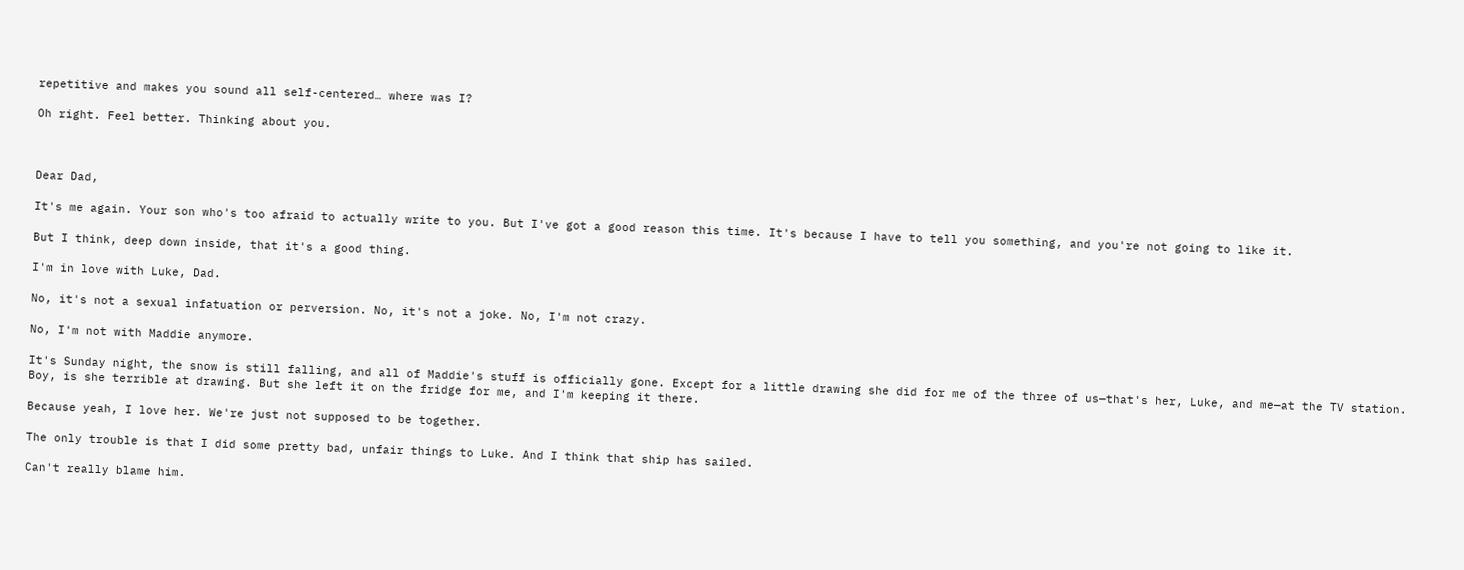repetitive and makes you sound all self-centered… where was I?

Oh right. Feel better. Thinking about you.



Dear Dad,

It's me again. Your son who's too afraid to actually write to you. But I've got a good reason this time. It's because I have to tell you something, and you're not going to like it.

But I think, deep down inside, that it's a good thing.

I'm in love with Luke, Dad.

No, it's not a sexual infatuation or perversion. No, it's not a joke. No, I'm not crazy.

No, I'm not with Maddie anymore.

It's Sunday night, the snow is still falling, and all of Maddie's stuff is officially gone. Except for a little drawing she did for me of the three of us—that's her, Luke, and me—at the TV station. Boy, is she terrible at drawing. But she left it on the fridge for me, and I'm keeping it there.

Because yeah, I love her. We're just not supposed to be together.

The only trouble is that I did some pretty bad, unfair things to Luke. And I think that ship has sailed.

Can't really blame him.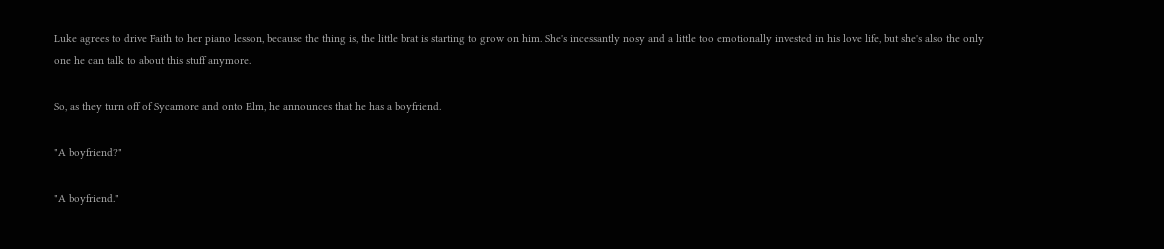Luke agrees to drive Faith to her piano lesson, because the thing is, the little brat is starting to grow on him. She's incessantly nosy and a little too emotionally invested in his love life, but she's also the only one he can talk to about this stuff anymore.

So, as they turn off of Sycamore and onto Elm, he announces that he has a boyfriend.

"A boyfriend?"

"A boyfriend."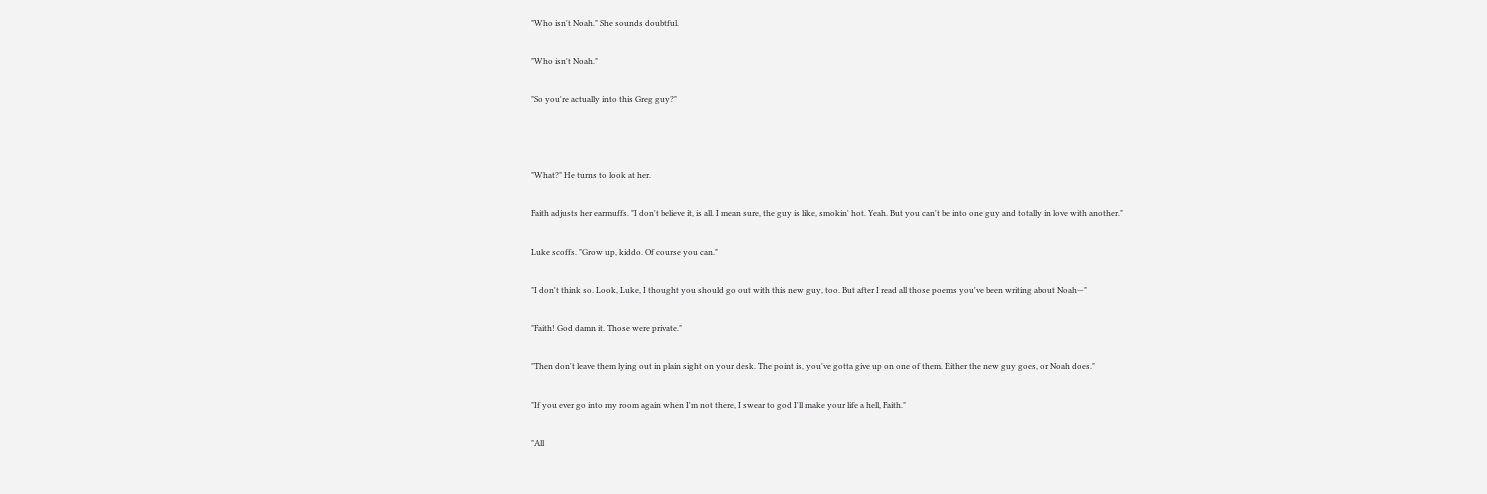"Who isn't Noah." She sounds doubtful.

"Who isn't Noah."

"So you're actually into this Greg guy?"



"What?" He turns to look at her.

Faith adjusts her earmuffs. "I don't believe it, is all. I mean sure, the guy is like, smokin' hot. Yeah. But you can't be into one guy and totally in love with another."

Luke scoffs. "Grow up, kiddo. Of course you can."

"I don't think so. Look, Luke, I thought you should go out with this new guy, too. But after I read all those poems you've been writing about Noah—"

"Faith! God damn it. Those were private."

"Then don't leave them lying out in plain sight on your desk. The point is, you've gotta give up on one of them. Either the new guy goes, or Noah does."

"If you ever go into my room again when I'm not there, I swear to god I'll make your life a hell, Faith."

"All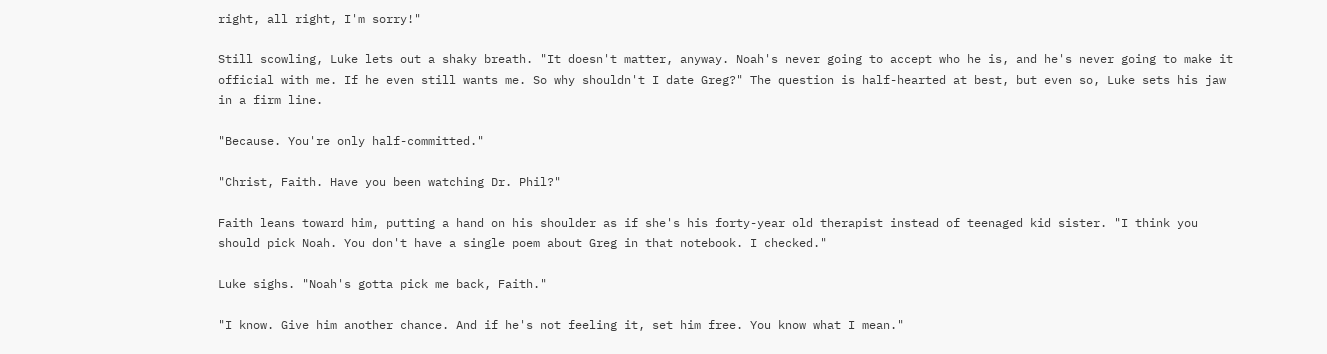right, all right, I'm sorry!"

Still scowling, Luke lets out a shaky breath. "It doesn't matter, anyway. Noah's never going to accept who he is, and he's never going to make it official with me. If he even still wants me. So why shouldn't I date Greg?" The question is half-hearted at best, but even so, Luke sets his jaw in a firm line.

"Because. You're only half-committed."

"Christ, Faith. Have you been watching Dr. Phil?"

Faith leans toward him, putting a hand on his shoulder as if she's his forty-year old therapist instead of teenaged kid sister. "I think you should pick Noah. You don't have a single poem about Greg in that notebook. I checked."

Luke sighs. "Noah's gotta pick me back, Faith."

"I know. Give him another chance. And if he's not feeling it, set him free. You know what I mean."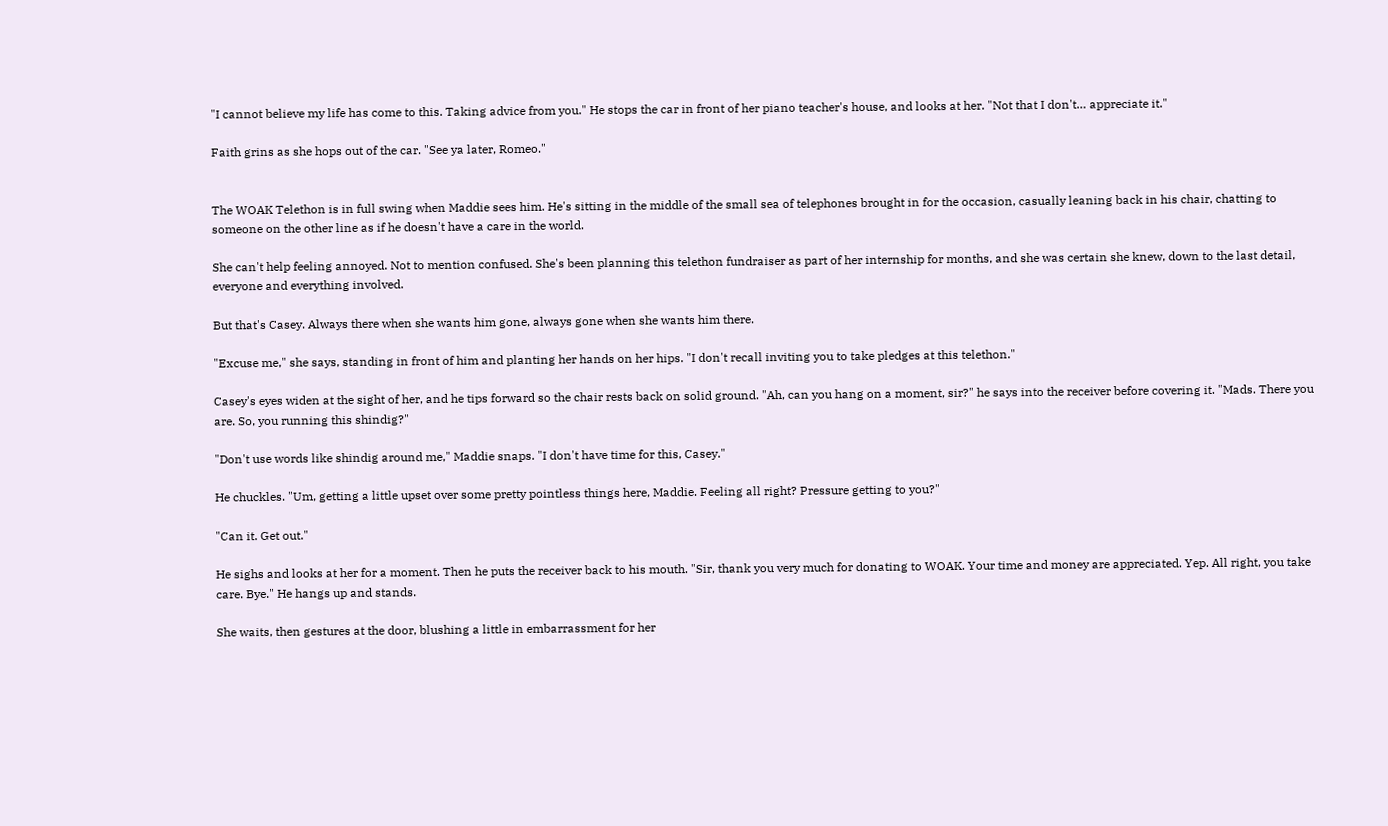"I cannot believe my life has come to this. Taking advice from you." He stops the car in front of her piano teacher's house, and looks at her. "Not that I don't… appreciate it."

Faith grins as she hops out of the car. "See ya later, Romeo."


The WOAK Telethon is in full swing when Maddie sees him. He's sitting in the middle of the small sea of telephones brought in for the occasion, casually leaning back in his chair, chatting to someone on the other line as if he doesn't have a care in the world.

She can't help feeling annoyed. Not to mention confused. She's been planning this telethon fundraiser as part of her internship for months, and she was certain she knew, down to the last detail, everyone and everything involved.

But that's Casey. Always there when she wants him gone, always gone when she wants him there.

"Excuse me," she says, standing in front of him and planting her hands on her hips. "I don't recall inviting you to take pledges at this telethon."

Casey's eyes widen at the sight of her, and he tips forward so the chair rests back on solid ground. "Ah, can you hang on a moment, sir?" he says into the receiver before covering it. "Mads. There you are. So, you running this shindig?"

"Don't use words like shindig around me," Maddie snaps. "I don't have time for this, Casey."

He chuckles. "Um, getting a little upset over some pretty pointless things here, Maddie. Feeling all right? Pressure getting to you?"

"Can it. Get out."

He sighs and looks at her for a moment. Then he puts the receiver back to his mouth. "Sir, thank you very much for donating to WOAK. Your time and money are appreciated. Yep. All right, you take care. Bye." He hangs up and stands.

She waits, then gestures at the door, blushing a little in embarrassment for her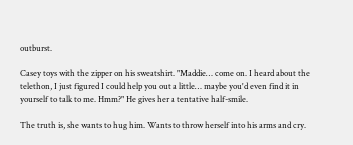outburst.

Casey toys with the zipper on his sweatshirt. "Maddie… come on. I heard about the telethon, I just figured I could help you out a little… maybe you'd even find it in yourself to talk to me. Hmm?" He gives her a tentative half-smile.

The truth is, she wants to hug him. Wants to throw herself into his arms and cry.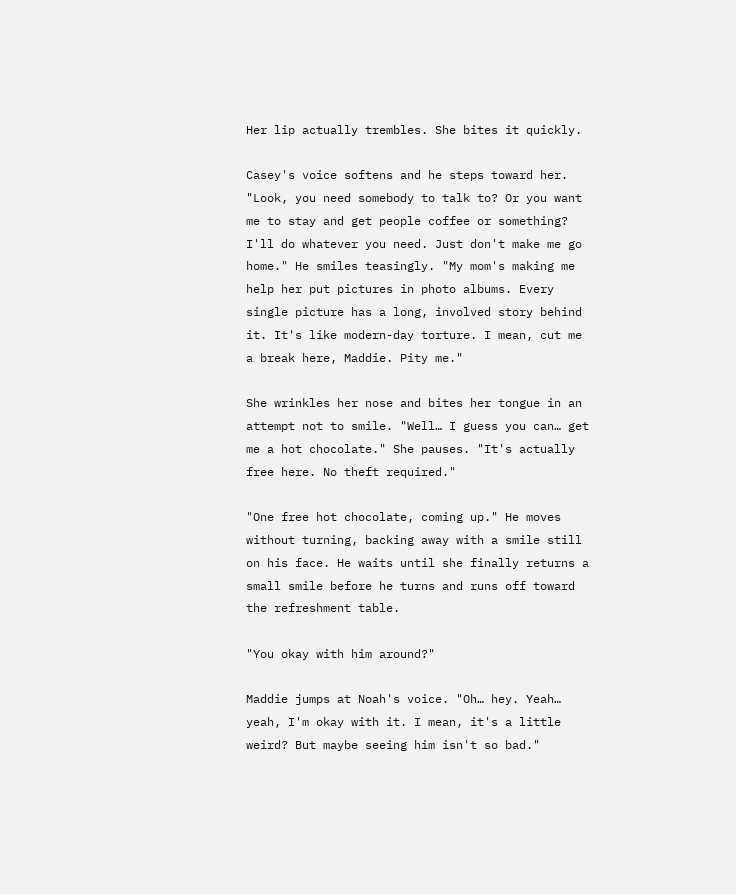Her lip actually trembles. She bites it quickly.

Casey's voice softens and he steps toward her. "Look, you need somebody to talk to? Or you want me to stay and get people coffee or something? I'll do whatever you need. Just don't make me go home." He smiles teasingly. "My mom's making me help her put pictures in photo albums. Every single picture has a long, involved story behind it. It's like modern-day torture. I mean, cut me a break here, Maddie. Pity me."

She wrinkles her nose and bites her tongue in an attempt not to smile. "Well… I guess you can… get me a hot chocolate." She pauses. "It's actually free here. No theft required."

"One free hot chocolate, coming up." He moves without turning, backing away with a smile still on his face. He waits until she finally returns a small smile before he turns and runs off toward the refreshment table.

"You okay with him around?"

Maddie jumps at Noah's voice. "Oh… hey. Yeah… yeah, I'm okay with it. I mean, it's a little weird? But maybe seeing him isn't so bad."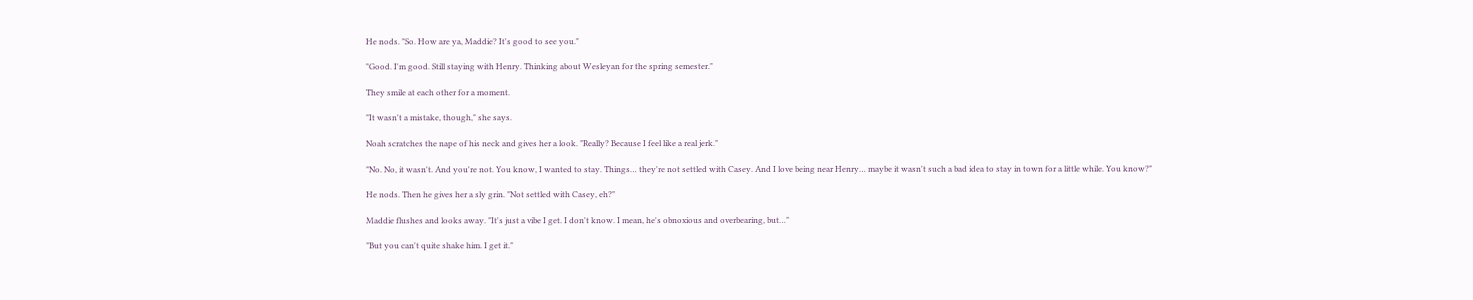He nods. "So. How are ya, Maddie? It's good to see you."

"Good. I'm good. Still staying with Henry. Thinking about Wesleyan for the spring semester."

They smile at each other for a moment.

"It wasn't a mistake, though," she says.

Noah scratches the nape of his neck and gives her a look. "Really? Because I feel like a real jerk."

"No. No, it wasn't. And you're not. You know, I wanted to stay. Things… they're not settled with Casey. And I love being near Henry… maybe it wasn't such a bad idea to stay in town for a little while. You know?"

He nods. Then he gives her a sly grin. "Not settled with Casey, eh?"

Maddie flushes and looks away. "It's just a vibe I get. I don't know. I mean, he's obnoxious and overbearing, but…"

"But you can't quite shake him. I get it."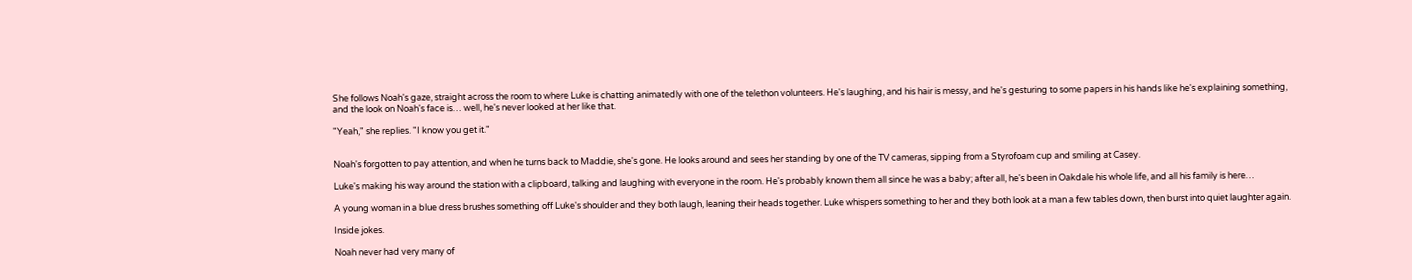She follows Noah's gaze, straight across the room to where Luke is chatting animatedly with one of the telethon volunteers. He's laughing, and his hair is messy, and he's gesturing to some papers in his hands like he's explaining something, and the look on Noah's face is… well, he's never looked at her like that.

"Yeah," she replies. "I know you get it."


Noah's forgotten to pay attention, and when he turns back to Maddie, she's gone. He looks around and sees her standing by one of the TV cameras, sipping from a Styrofoam cup and smiling at Casey.

Luke's making his way around the station with a clipboard, talking and laughing with everyone in the room. He's probably known them all since he was a baby; after all, he's been in Oakdale his whole life, and all his family is here…

A young woman in a blue dress brushes something off Luke's shoulder and they both laugh, leaning their heads together. Luke whispers something to her and they both look at a man a few tables down, then burst into quiet laughter again.

Inside jokes.

Noah never had very many of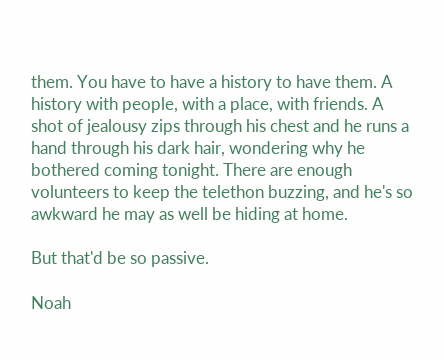them. You have to have a history to have them. A history with people, with a place, with friends. A shot of jealousy zips through his chest and he runs a hand through his dark hair, wondering why he bothered coming tonight. There are enough volunteers to keep the telethon buzzing, and he's so awkward he may as well be hiding at home.

But that'd be so passive.

Noah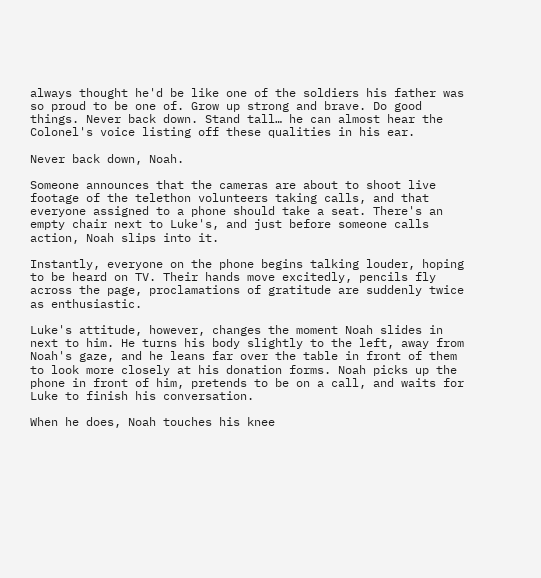always thought he'd be like one of the soldiers his father was so proud to be one of. Grow up strong and brave. Do good things. Never back down. Stand tall… he can almost hear the Colonel's voice listing off these qualities in his ear.

Never back down, Noah.

Someone announces that the cameras are about to shoot live footage of the telethon volunteers taking calls, and that everyone assigned to a phone should take a seat. There's an empty chair next to Luke's, and just before someone calls action, Noah slips into it.

Instantly, everyone on the phone begins talking louder, hoping to be heard on TV. Their hands move excitedly, pencils fly across the page, proclamations of gratitude are suddenly twice as enthusiastic.

Luke's attitude, however, changes the moment Noah slides in next to him. He turns his body slightly to the left, away from Noah's gaze, and he leans far over the table in front of them to look more closely at his donation forms. Noah picks up the phone in front of him, pretends to be on a call, and waits for Luke to finish his conversation.

When he does, Noah touches his knee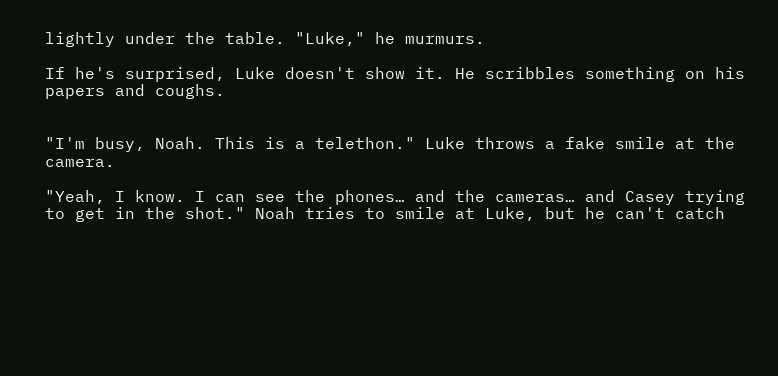lightly under the table. "Luke," he murmurs.

If he's surprised, Luke doesn't show it. He scribbles something on his papers and coughs.


"I'm busy, Noah. This is a telethon." Luke throws a fake smile at the camera.

"Yeah, I know. I can see the phones… and the cameras… and Casey trying to get in the shot." Noah tries to smile at Luke, but he can't catch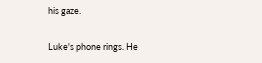his gaze.

Luke's phone rings. He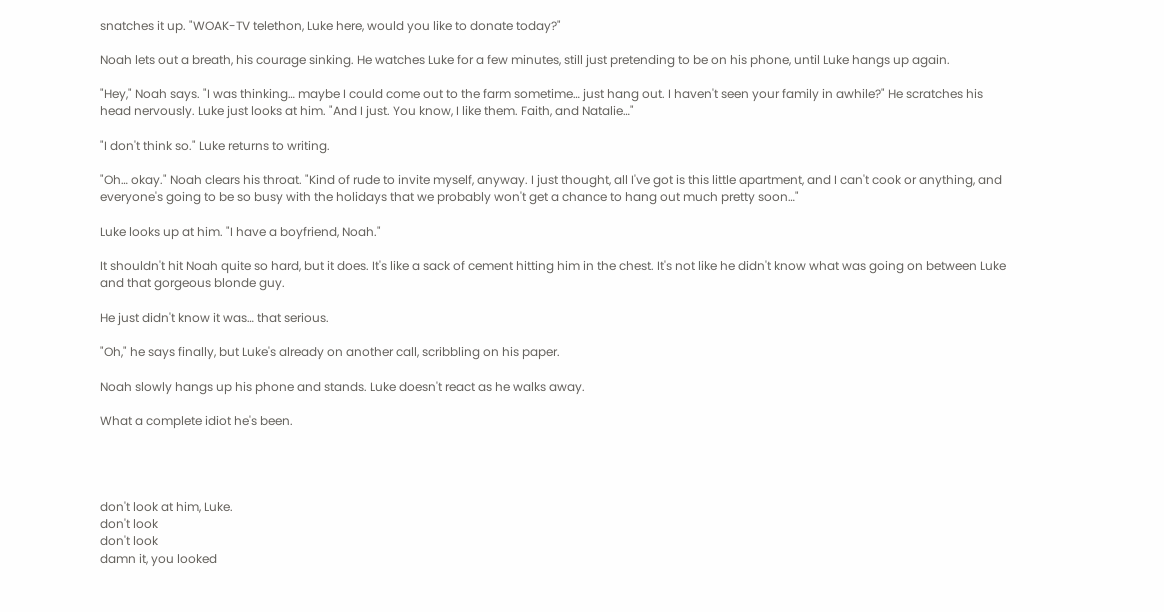snatches it up. "WOAK-TV telethon, Luke here, would you like to donate today?"

Noah lets out a breath, his courage sinking. He watches Luke for a few minutes, still just pretending to be on his phone, until Luke hangs up again.

"Hey," Noah says. "I was thinking… maybe I could come out to the farm sometime… just hang out. I haven't seen your family in awhile?" He scratches his head nervously. Luke just looks at him. "And I just. You know, I like them. Faith, and Natalie…"

"I don't think so." Luke returns to writing.

"Oh… okay." Noah clears his throat. "Kind of rude to invite myself, anyway. I just thought, all I've got is this little apartment, and I can't cook or anything, and everyone's going to be so busy with the holidays that we probably won't get a chance to hang out much pretty soon…"

Luke looks up at him. "I have a boyfriend, Noah."

It shouldn't hit Noah quite so hard, but it does. It's like a sack of cement hitting him in the chest. It's not like he didn't know what was going on between Luke and that gorgeous blonde guy.

He just didn't know it was… that serious.

"Oh," he says finally, but Luke's already on another call, scribbling on his paper.

Noah slowly hangs up his phone and stands. Luke doesn't react as he walks away.

What a complete idiot he's been.




don't look at him, Luke.
don't look
don't look
damn it, you looked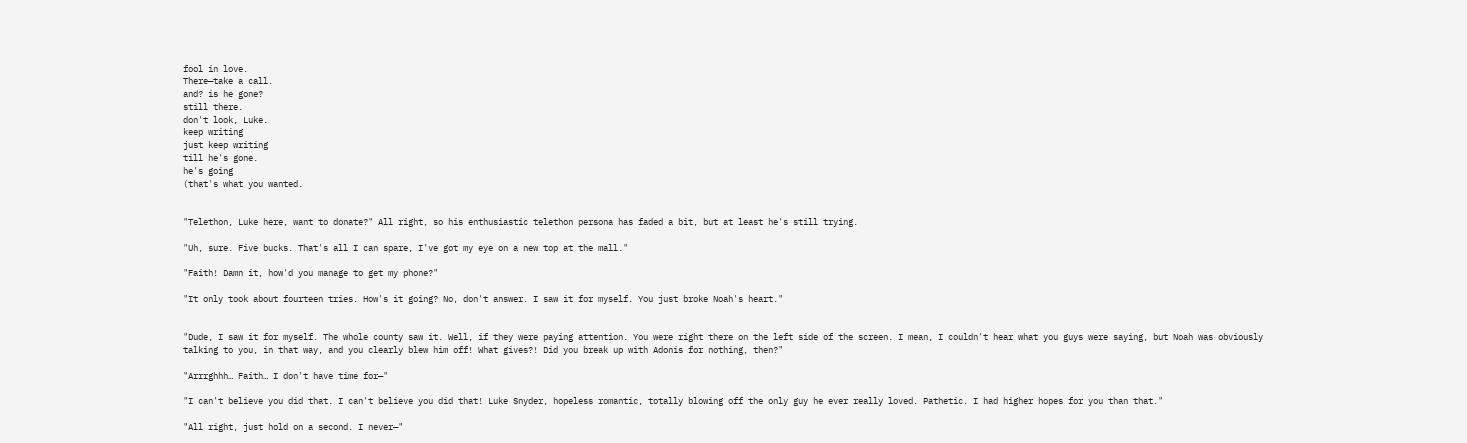fool in love.
There—take a call.
and? is he gone?
still there.
don't look, Luke.
keep writing
just keep writing
till he's gone.
he's going
(that's what you wanted.


"Telethon, Luke here, want to donate?" All right, so his enthusiastic telethon persona has faded a bit, but at least he's still trying.

"Uh, sure. Five bucks. That's all I can spare, I've got my eye on a new top at the mall."

"Faith! Damn it, how'd you manage to get my phone?"

"It only took about fourteen tries. How's it going? No, don't answer. I saw it for myself. You just broke Noah's heart."


"Dude, I saw it for myself. The whole county saw it. Well, if they were paying attention. You were right there on the left side of the screen. I mean, I couldn't hear what you guys were saying, but Noah was obviously talking to you, in that way, and you clearly blew him off! What gives?! Did you break up with Adonis for nothing, then?"

"Arrrghhh… Faith… I don't have time for—"

"I can't believe you did that. I can't believe you did that! Luke Snyder, hopeless romantic, totally blowing off the only guy he ever really loved. Pathetic. I had higher hopes for you than that."

"All right, just hold on a second. I never—"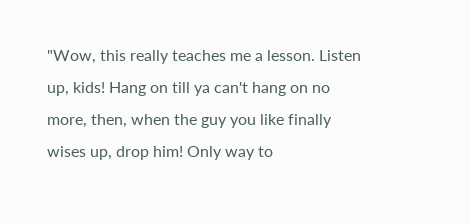"Wow, this really teaches me a lesson. Listen up, kids! Hang on till ya can't hang on no more, then, when the guy you like finally wises up, drop him! Only way to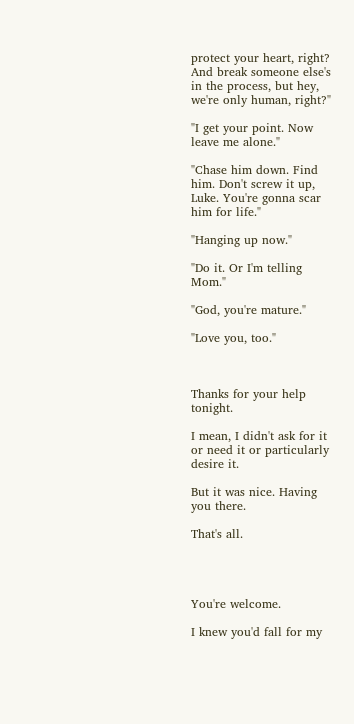protect your heart, right? And break someone else's in the process, but hey, we're only human, right?"

"I get your point. Now leave me alone."

"Chase him down. Find him. Don't screw it up, Luke. You're gonna scar him for life."

"Hanging up now."

"Do it. Or I'm telling Mom."

"God, you're mature."

"Love you, too."



Thanks for your help tonight.

I mean, I didn't ask for it or need it or particularly desire it.

But it was nice. Having you there.

That's all.




You're welcome.

I knew you'd fall for my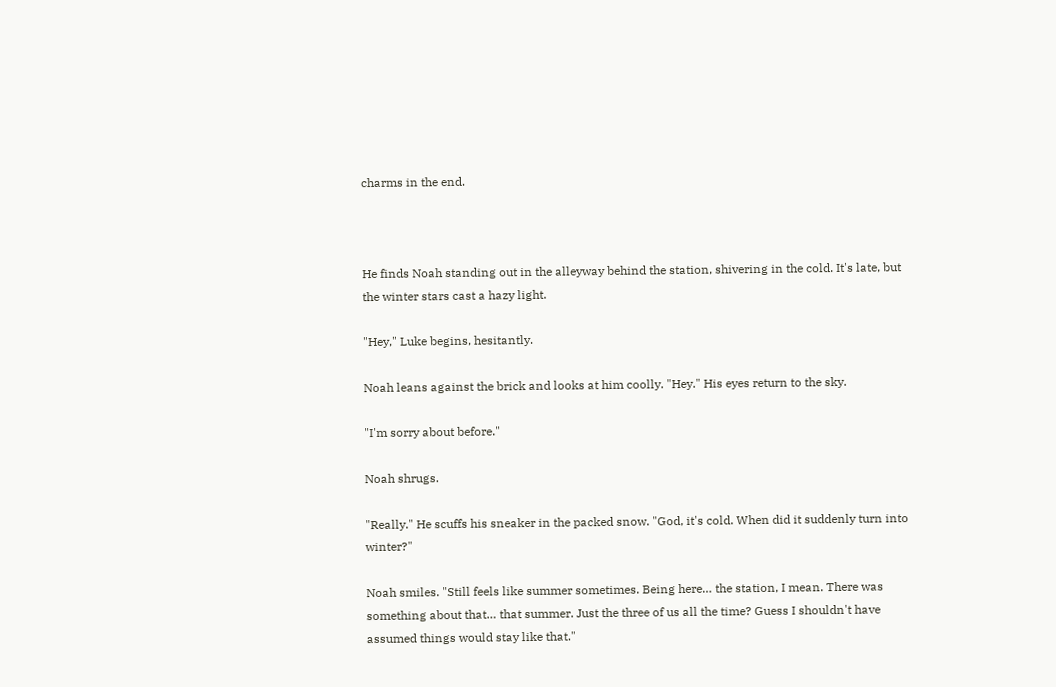charms in the end.



He finds Noah standing out in the alleyway behind the station, shivering in the cold. It's late, but the winter stars cast a hazy light.

"Hey," Luke begins, hesitantly.

Noah leans against the brick and looks at him coolly. "Hey." His eyes return to the sky.

"I'm sorry about before."

Noah shrugs.

"Really." He scuffs his sneaker in the packed snow. "God, it's cold. When did it suddenly turn into winter?"

Noah smiles. "Still feels like summer sometimes. Being here… the station, I mean. There was something about that… that summer. Just the three of us all the time? Guess I shouldn't have assumed things would stay like that."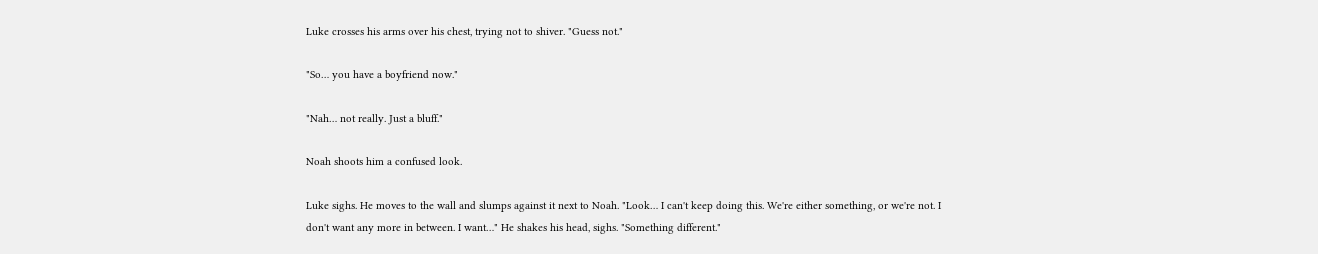Luke crosses his arms over his chest, trying not to shiver. "Guess not."

"So… you have a boyfriend now."

"Nah… not really. Just a bluff."

Noah shoots him a confused look.

Luke sighs. He moves to the wall and slumps against it next to Noah. "Look… I can't keep doing this. We're either something, or we're not. I don't want any more in between. I want…" He shakes his head, sighs. "Something different."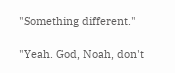"Something different."

"Yeah. God, Noah, don't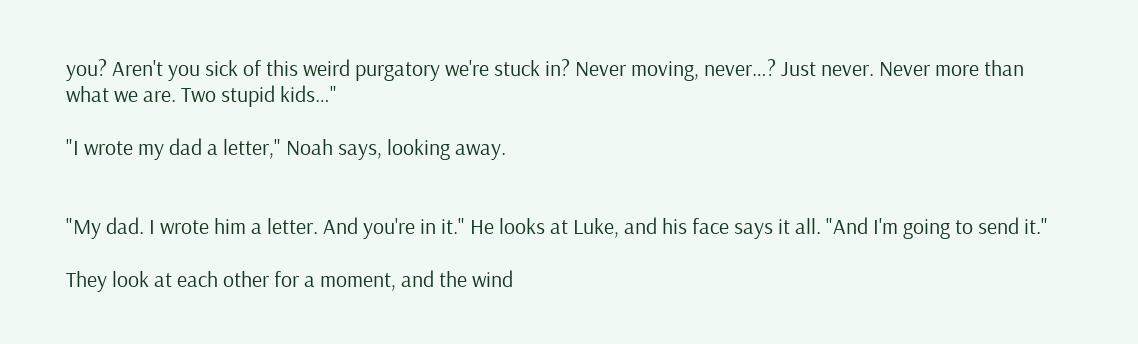you? Aren't you sick of this weird purgatory we're stuck in? Never moving, never…? Just never. Never more than what we are. Two stupid kids…"

"I wrote my dad a letter," Noah says, looking away.


"My dad. I wrote him a letter. And you're in it." He looks at Luke, and his face says it all. "And I'm going to send it."

They look at each other for a moment, and the wind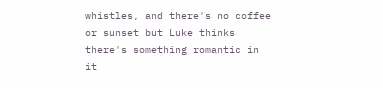whistles, and there's no coffee or sunset but Luke thinks there's something romantic in it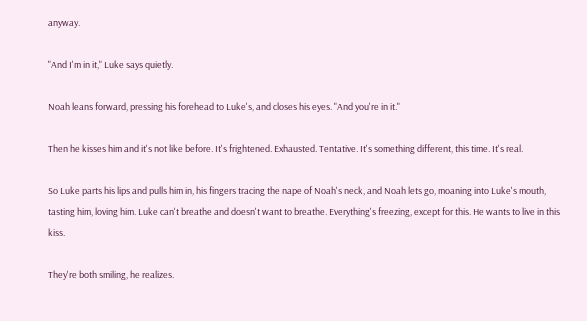anyway.

"And I'm in it," Luke says quietly.

Noah leans forward, pressing his forehead to Luke's, and closes his eyes. "And you're in it."

Then he kisses him and it's not like before. It's frightened. Exhausted. Tentative. It's something different, this time. It's real.

So Luke parts his lips and pulls him in, his fingers tracing the nape of Noah's neck, and Noah lets go, moaning into Luke's mouth, tasting him, loving him. Luke can't breathe and doesn't want to breathe. Everything's freezing, except for this. He wants to live in this kiss.

They're both smiling, he realizes.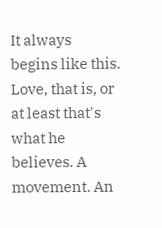It always begins like this. Love, that is, or at least that's what he believes. A movement. An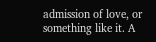admission of love, or something like it. A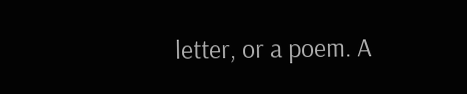letter, or a poem. A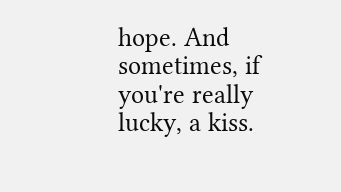hope. And sometimes, if you're really lucky, a kiss.